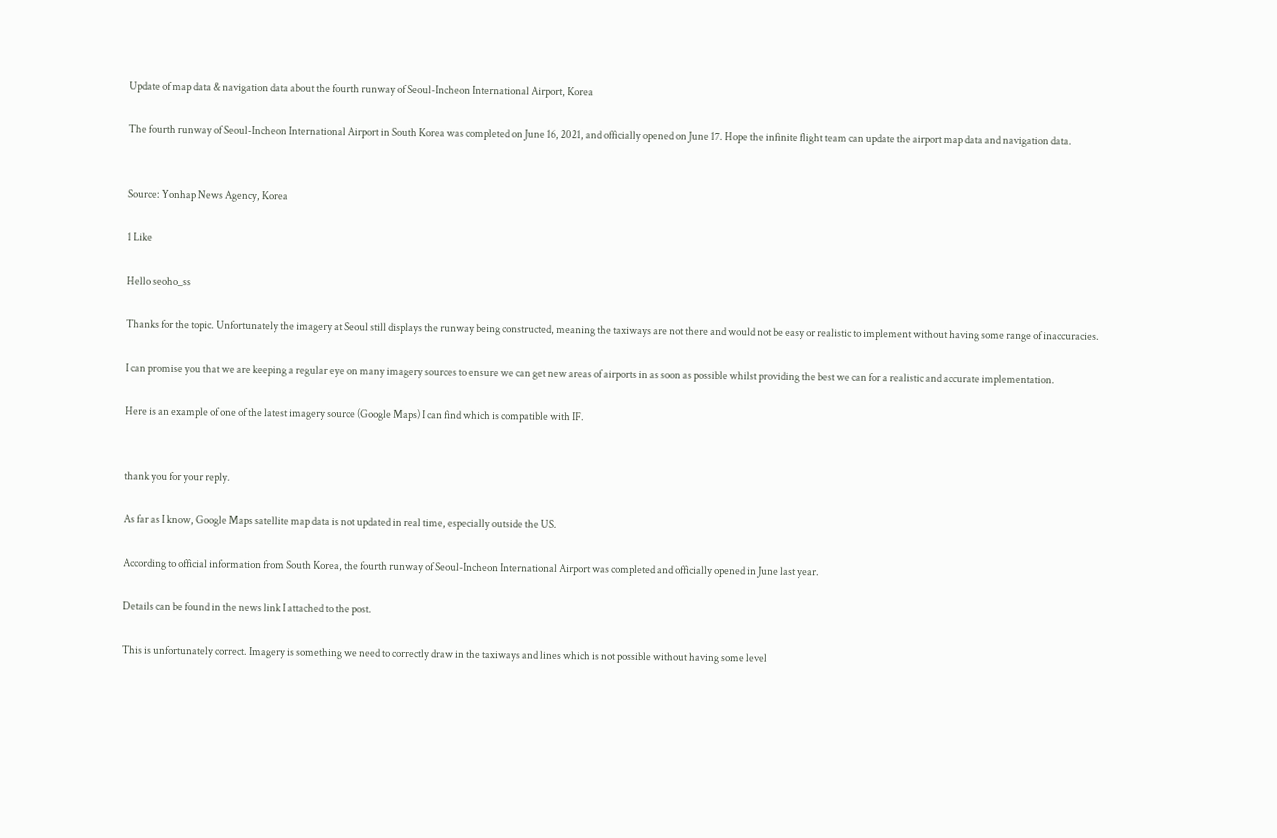Update of map data & navigation data about the fourth runway of Seoul-Incheon International Airport, Korea

The fourth runway of Seoul-Incheon International Airport in South Korea was completed on June 16, 2021, and officially opened on June 17. Hope the infinite flight team can update the airport map data and navigation data.


Source: Yonhap News Agency, Korea

1 Like

Hello seoho_ss

Thanks for the topic. Unfortunately the imagery at Seoul still displays the runway being constructed, meaning the taxiways are not there and would not be easy or realistic to implement without having some range of inaccuracies.

I can promise you that we are keeping a regular eye on many imagery sources to ensure we can get new areas of airports in as soon as possible whilst providing the best we can for a realistic and accurate implementation.

Here is an example of one of the latest imagery source (Google Maps) I can find which is compatible with IF.


thank you for your reply.

As far as I know, Google Maps satellite map data is not updated in real time, especially outside the US.

According to official information from South Korea, the fourth runway of Seoul-Incheon International Airport was completed and officially opened in June last year.

Details can be found in the news link I attached to the post.

This is unfortunately correct. Imagery is something we need to correctly draw in the taxiways and lines which is not possible without having some level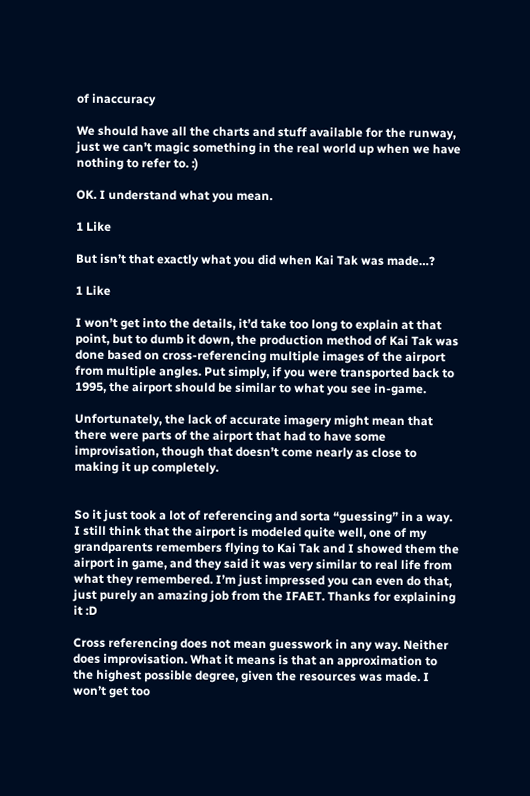of inaccuracy

We should have all the charts and stuff available for the runway, just we can’t magic something in the real world up when we have nothing to refer to. :)

OK. I understand what you mean.

1 Like

But isn’t that exactly what you did when Kai Tak was made…?

1 Like

I won’t get into the details, it’d take too long to explain at that point, but to dumb it down, the production method of Kai Tak was done based on cross-referencing multiple images of the airport from multiple angles. Put simply, if you were transported back to 1995, the airport should be similar to what you see in-game.

Unfortunately, the lack of accurate imagery might mean that there were parts of the airport that had to have some improvisation, though that doesn’t come nearly as close to making it up completely.


So it just took a lot of referencing and sorta “guessing” in a way. I still think that the airport is modeled quite well, one of my grandparents remembers flying to Kai Tak and I showed them the airport in game, and they said it was very similar to real life from what they remembered. I’m just impressed you can even do that, just purely an amazing job from the IFAET. Thanks for explaining it :D

Cross referencing does not mean guesswork in any way. Neither does improvisation. What it means is that an approximation to the highest possible degree, given the resources was made. I won’t get too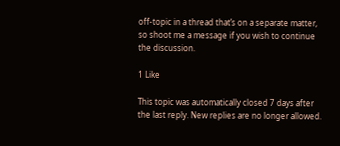off-topic in a thread that’s on a separate matter, so shoot me a message if you wish to continue the discussion.

1 Like

This topic was automatically closed 7 days after the last reply. New replies are no longer allowed.